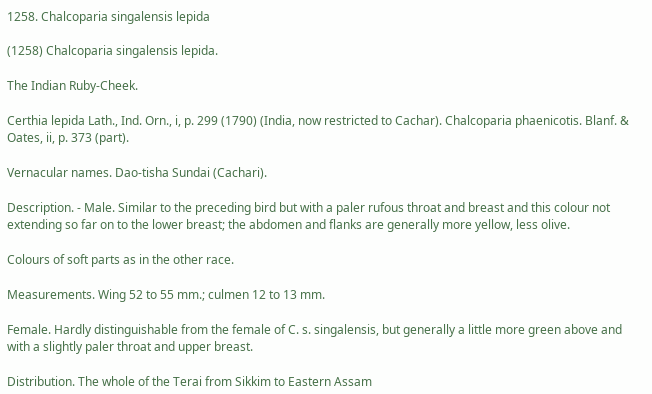1258. Chalcoparia singalensis lepida

(1258) Chalcoparia singalensis lepida.

The Indian Ruby-Cheek.

Certhia lepida Lath., Ind. Orn., i, p. 299 (1790) (India, now restricted to Cachar). Chalcoparia phaenicotis. Blanf. & Oates, ii, p. 373 (part).

Vernacular names. Dao-tisha Sundai (Cachari).

Description. - Male. Similar to the preceding bird but with a paler rufous throat and breast and this colour not extending so far on to the lower breast; the abdomen and flanks are generally more yellow, less olive.

Colours of soft parts as in the other race.

Measurements. Wing 52 to 55 mm.; culmen 12 to 13 mm.

Female. Hardly distinguishable from the female of C. s. singalensis, but generally a little more green above and with a slightly paler throat and upper breast.

Distribution. The whole of the Terai from Sikkim to Eastern Assam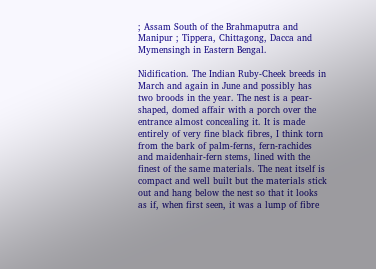; Assam South of the Brahmaputra and Manipur ; Tippera, Chittagong, Dacca and Mymensingh in Eastern Bengal.

Nidification. The Indian Ruby-Cheek breeds in March and again in June and possibly has two broods in the year. The nest is a pear-shaped, domed affair with a porch over the entrance almost concealing it. It is made entirely of very fine black fibres, I think torn from the bark of palm-ferns, fern-rachides and maidenhair-fern stems, lined with the finest of the same materials. The neat itself is compact and well built but the materials stick out and hang below the nest so that it looks as if, when first seen, it was a lump of fibre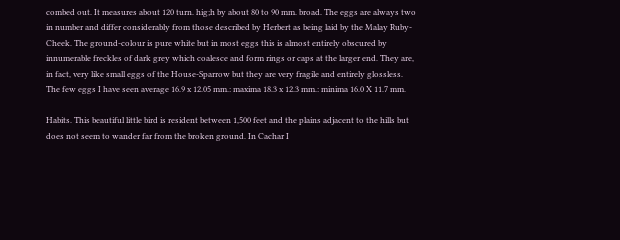combed out. It measures about 120 turn. hig;h by about 80 to 90 mm. broad. The eggs are always two in number and differ considerably from those described by Herbert as being laid by the Malay Ruby-Cheek. The ground-colour is pure white but in most eggs this is almost entirely obscured by innumerable freckles of dark grey which coalesce and form rings or caps at the larger end. They are, in fact, very like small eggs of the House-Sparrow but they are very fragile and entirely glossless. The few eggs I have seen average 16.9 x 12.05 mm.: maxima 18.3 x 12.3 mm.: minima 16.0 X 11.7 mm.

Habits. This beautiful little bird is resident between 1,500 feet and the plains adjacent to the hills but does not seem to wander far from the broken ground. In Cachar I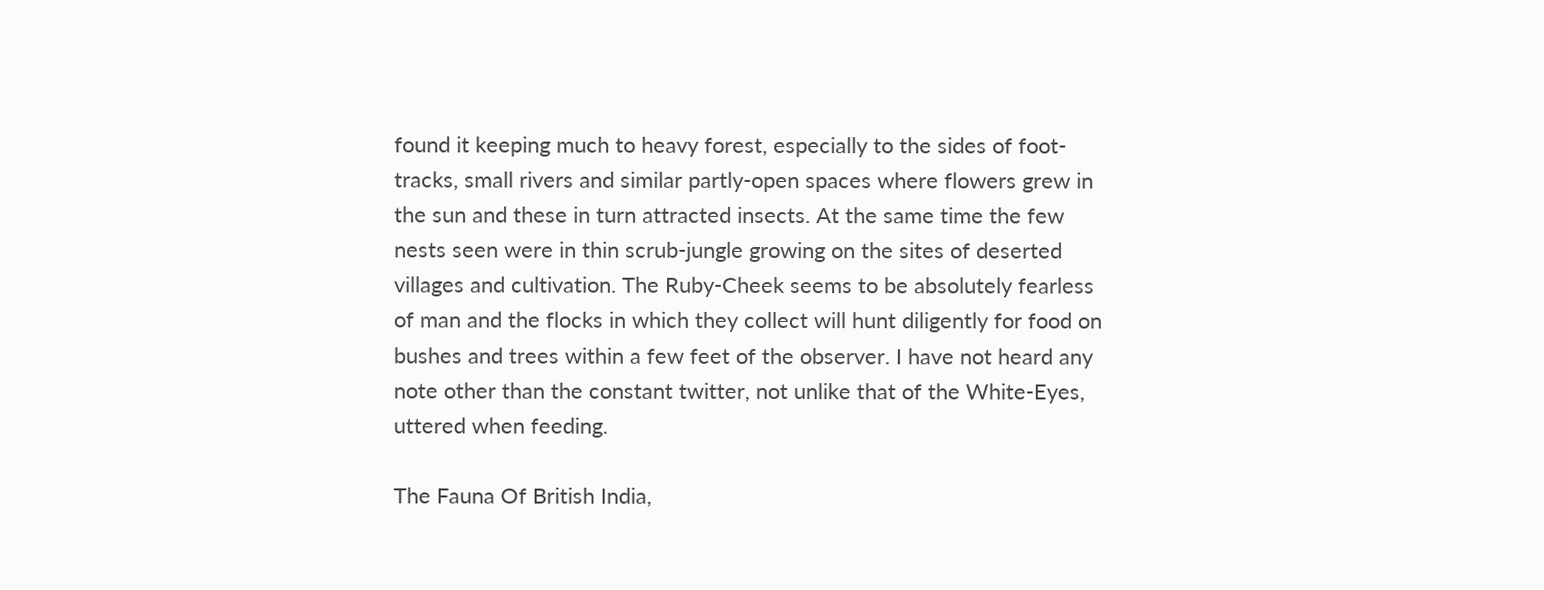found it keeping much to heavy forest, especially to the sides of foot-tracks, small rivers and similar partly-open spaces where flowers grew in the sun and these in turn attracted insects. At the same time the few nests seen were in thin scrub-jungle growing on the sites of deserted villages and cultivation. The Ruby-Cheek seems to be absolutely fearless of man and the flocks in which they collect will hunt diligently for food on bushes and trees within a few feet of the observer. I have not heard any note other than the constant twitter, not unlike that of the White-Eyes, uttered when feeding.

The Fauna Of British India,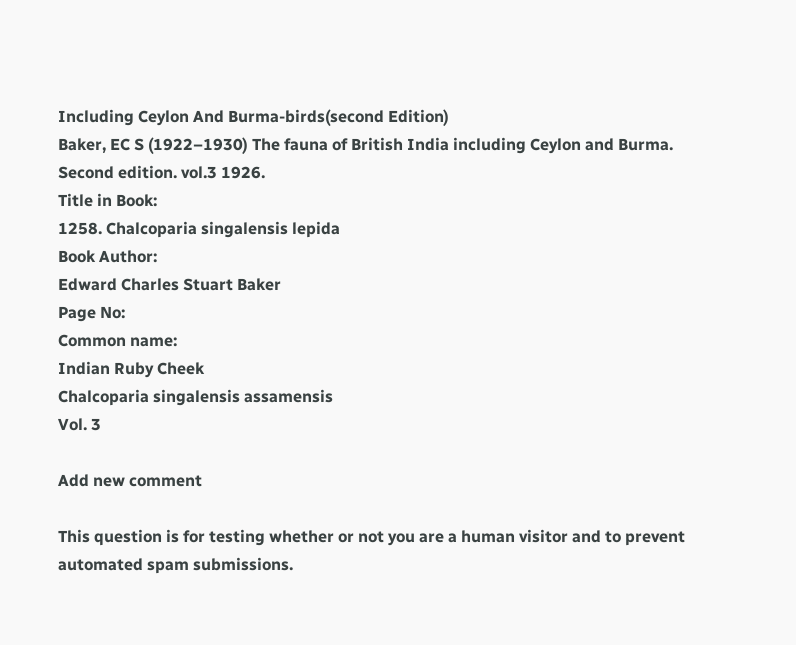Including Ceylon And Burma-birds(second Edition)
Baker, EC S (1922–1930) The fauna of British India including Ceylon and Burma. Second edition. vol.3 1926.
Title in Book:
1258. Chalcoparia singalensis lepida
Book Author:
Edward Charles Stuart Baker
Page No:
Common name:
Indian Ruby Cheek
Chalcoparia singalensis assamensis
Vol. 3

Add new comment

This question is for testing whether or not you are a human visitor and to prevent automated spam submissions.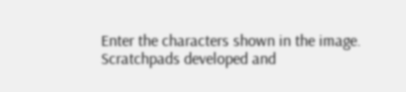Enter the characters shown in the image.
Scratchpads developed and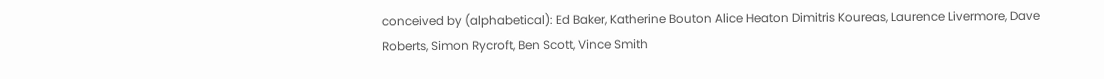conceived by (alphabetical): Ed Baker, Katherine Bouton Alice Heaton Dimitris Koureas, Laurence Livermore, Dave Roberts, Simon Rycroft, Ben Scott, Vince Smith